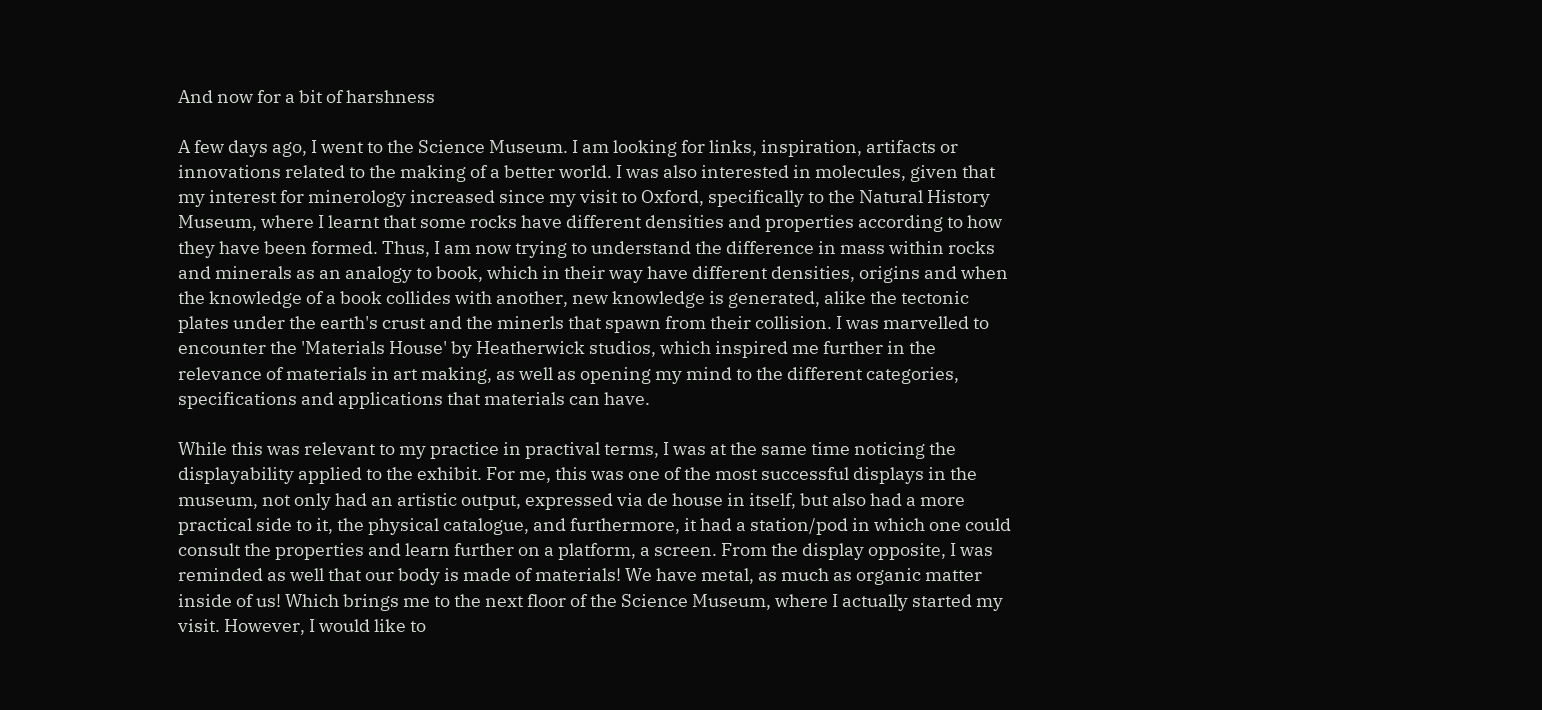And now for a bit of harshness

A few days ago, I went to the Science Museum. I am looking for links, inspiration, artifacts or innovations related to the making of a better world. I was also interested in molecules, given that my interest for minerology increased since my visit to Oxford, specifically to the Natural History Museum, where I learnt that some rocks have different densities and properties according to how they have been formed. Thus, I am now trying to understand the difference in mass within rocks and minerals as an analogy to book, which in their way have different densities, origins and when the knowledge of a book collides with another, new knowledge is generated, alike the tectonic plates under the earth's crust and the minerls that spawn from their collision. I was marvelled to encounter the 'Materials House' by Heatherwick studios, which inspired me further in the relevance of materials in art making, as well as opening my mind to the different categories, specifications and applications that materials can have.

While this was relevant to my practice in practival terms, I was at the same time noticing the displayability applied to the exhibit. For me, this was one of the most successful displays in the museum, not only had an artistic output, expressed via de house in itself, but also had a more practical side to it, the physical catalogue, and furthermore, it had a station/pod in which one could consult the properties and learn further on a platform, a screen. From the display opposite, I was reminded as well that our body is made of materials! We have metal, as much as organic matter inside of us! Which brings me to the next floor of the Science Museum, where I actually started my visit. However, I would like to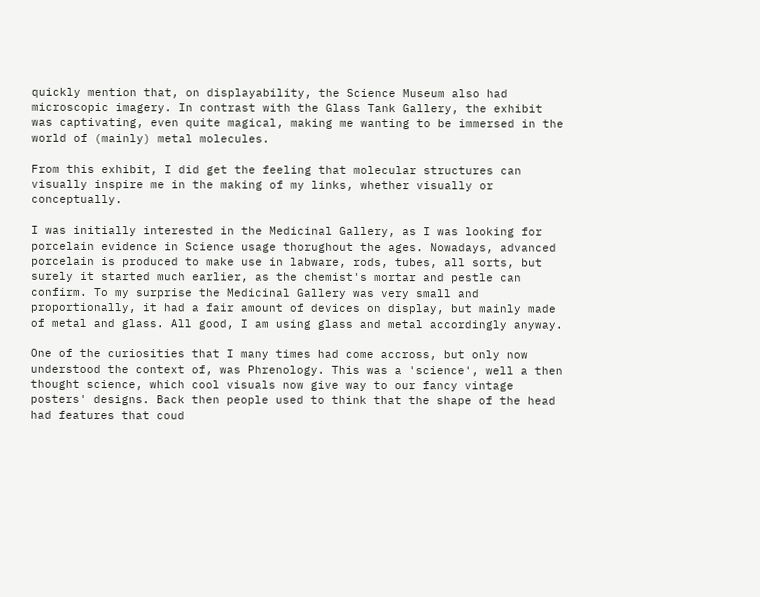quickly mention that, on displayability, the Science Museum also had microscopic imagery. In contrast with the Glass Tank Gallery, the exhibit was captivating, even quite magical, making me wanting to be immersed in the world of (mainly) metal molecules.

From this exhibit, I did get the feeling that molecular structures can visually inspire me in the making of my links, whether visually or conceptually.

I was initially interested in the Medicinal Gallery, as I was looking for porcelain evidence in Science usage thorughout the ages. Nowadays, advanced porcelain is produced to make use in labware, rods, tubes, all sorts, but surely it started much earlier, as the chemist's mortar and pestle can confirm. To my surprise the Medicinal Gallery was very small and proportionally, it had a fair amount of devices on display, but mainly made of metal and glass. All good, I am using glass and metal accordingly anyway.

One of the curiosities that I many times had come accross, but only now understood the context of, was Phrenology. This was a 'science', well a then thought science, which cool visuals now give way to our fancy vintage posters' designs. Back then people used to think that the shape of the head had features that coud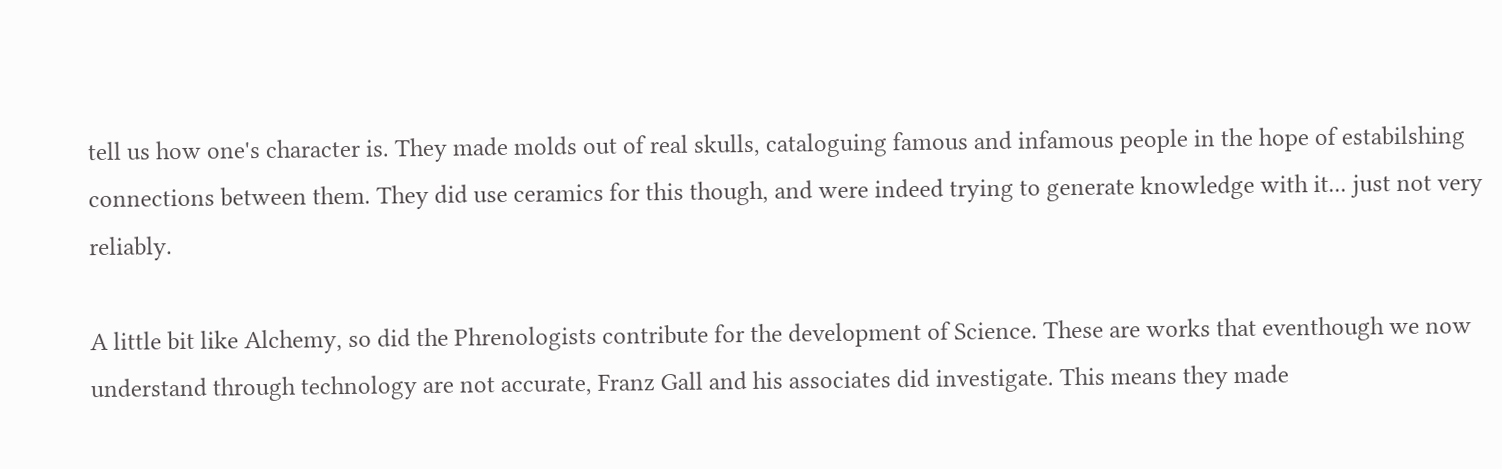tell us how one's character is. They made molds out of real skulls, cataloguing famous and infamous people in the hope of estabilshing connections between them. They did use ceramics for this though, and were indeed trying to generate knowledge with it... just not very reliably.

A little bit like Alchemy, so did the Phrenologists contribute for the development of Science. These are works that eventhough we now understand through technology are not accurate, Franz Gall and his associates did investigate. This means they made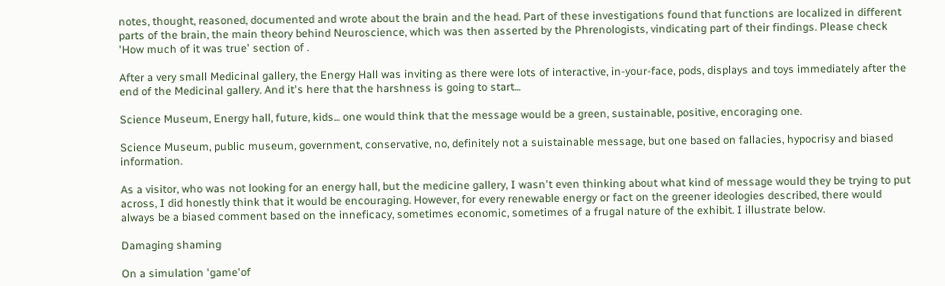notes, thought, reasoned, documented and wrote about the brain and the head. Part of these investigations found that functions are localized in different parts of the brain, the main theory behind Neuroscience, which was then asserted by the Phrenologists, vindicating part of their findings. Please check 'How much of it was true' section of .

After a very small Medicinal gallery, the Energy Hall was inviting as there were lots of interactive, in-your-face, pods, displays and toys immediately after the end of the Medicinal gallery. And it's here that the harshness is going to start...

Science Museum, Energy hall, future, kids... one would think that the message would be a green, sustainable, positive, encoraging one.

Science Museum, public museum, government, conservative, no, definitely not a suistainable message, but one based on fallacies, hypocrisy and biased information.

As a visitor, who was not looking for an energy hall, but the medicine gallery, I wasn't even thinking about what kind of message would they be trying to put across, I did honestly think that it would be encouraging. However, for every renewable energy or fact on the greener ideologies described, there would always be a biased comment based on the inneficacy, sometimes economic, sometimes of a frugal nature of the exhibit. I illustrate below.

Damaging shaming

On a simulation 'game'of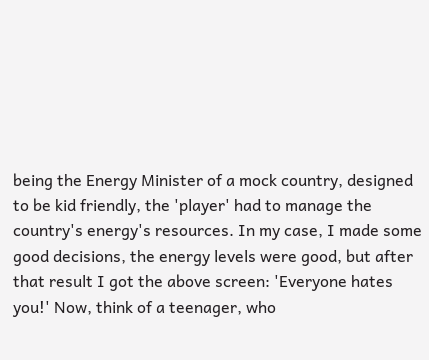being the Energy Minister of a mock country, designed to be kid friendly, the 'player' had to manage the country's energy's resources. In my case, I made some good decisions, the energy levels were good, but after that result I got the above screen: 'Everyone hates you!' Now, think of a teenager, who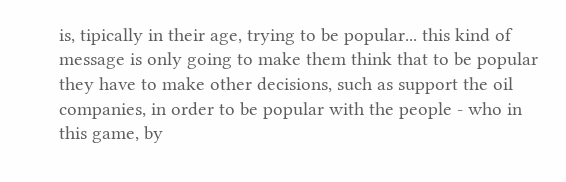is, tipically in their age, trying to be popular... this kind of message is only going to make them think that to be popular they have to make other decisions, such as support the oil companies, in order to be popular with the people - who in this game, by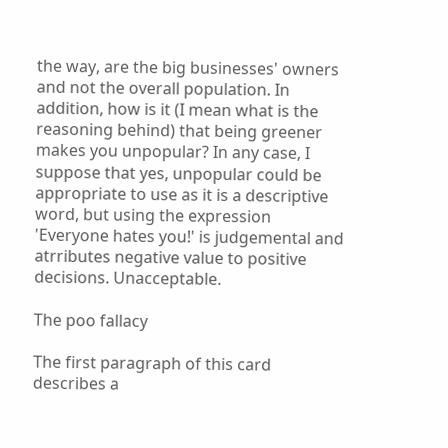the way, are the big businesses' owners and not the overall population. In addition, how is it (I mean what is the reasoning behind) that being greener makes you unpopular? In any case, I suppose that yes, unpopular could be appropriate to use as it is a descriptive word, but using the expression 'Everyone hates you!' is judgemental and atrributes negative value to positive decisions. Unacceptable.

The poo fallacy

The first paragraph of this card describes a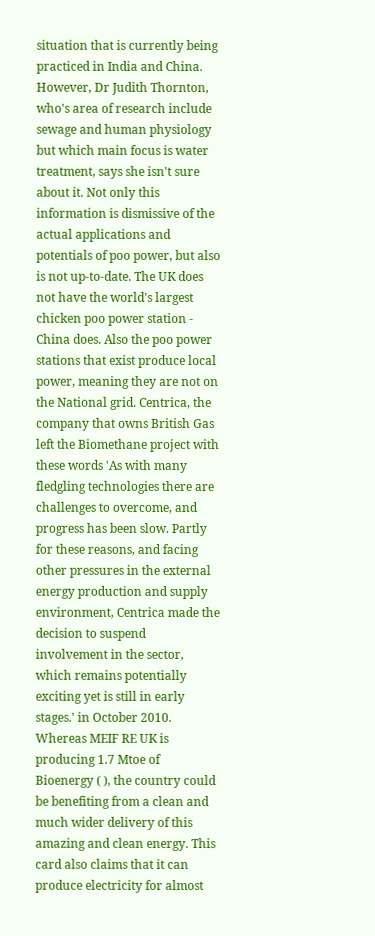situation that is currently being practiced in India and China. However, Dr Judith Thornton, who's area of research include sewage and human physiology but which main focus is water treatment, says she isn't sure about it. Not only this information is dismissive of the actual applications and potentials of poo power, but also is not up-to-date. The UK does not have the world's largest chicken poo power station - China does. Also the poo power stations that exist produce local power, meaning they are not on the National grid. Centrica, the company that owns British Gas left the Biomethane project with these words 'As with many fledgling technologies there are challenges to overcome, and progress has been slow. Partly for these reasons, and facing other pressures in the external energy production and supply environment, Centrica made the decision to suspend involvement in the sector, which remains potentially exciting yet is still in early stages.' in October 2010. Whereas MEIF RE UK is producing 1.7 Mtoe of Bioenergy ( ), the country could be benefiting from a clean and much wider delivery of this amazing and clean energy. This card also claims that it can produce electricity for almost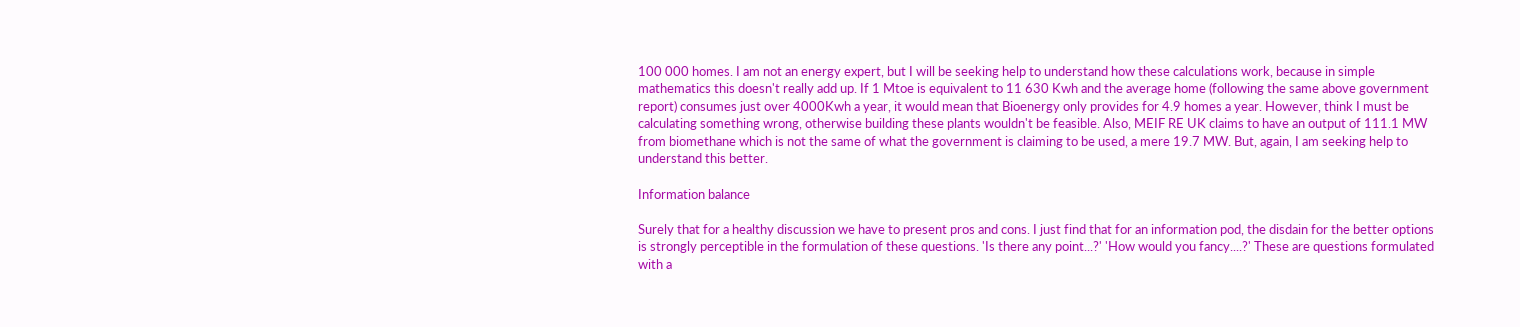100 000 homes. I am not an energy expert, but I will be seeking help to understand how these calculations work, because in simple mathematics this doesn't really add up. If 1 Mtoe is equivalent to 11 630 Kwh and the average home (following the same above government report) consumes just over 4000Kwh a year, it would mean that Bioenergy only provides for 4.9 homes a year. However, think I must be calculating something wrong, otherwise building these plants wouldn't be feasible. Also, MEIF RE UK claims to have an output of 111.1 MW from biomethane which is not the same of what the government is claiming to be used, a mere 19.7 MW. But, again, I am seeking help to understand this better.

Information balance

Surely that for a healthy discussion we have to present pros and cons. I just find that for an information pod, the disdain for the better options is strongly perceptible in the formulation of these questions. 'Is there any point...?' 'How would you fancy....?' These are questions formulated with a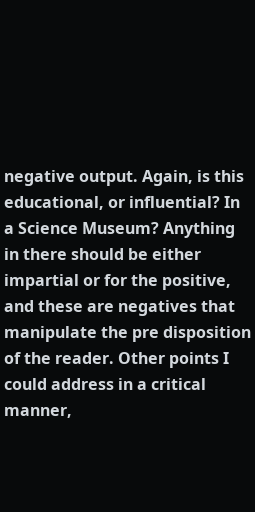negative output. Again, is this educational, or influential? In a Science Museum? Anything in there should be either impartial or for the positive, and these are negatives that manipulate the pre disposition of the reader. Other points I could address in a critical manner,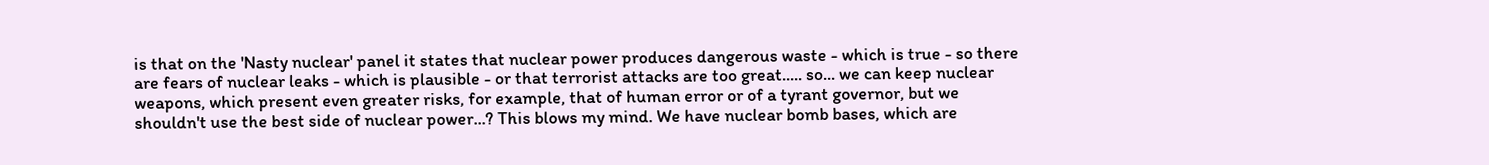is that on the 'Nasty nuclear' panel it states that nuclear power produces dangerous waste - which is true - so there are fears of nuclear leaks - which is plausible - or that terrorist attacks are too great..... so... we can keep nuclear weapons, which present even greater risks, for example, that of human error or of a tyrant governor, but we shouldn't use the best side of nuclear power...? This blows my mind. We have nuclear bomb bases, which are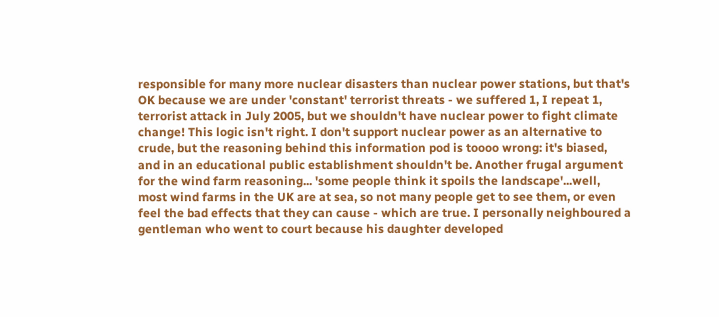responsible for many more nuclear disasters than nuclear power stations, but that's OK because we are under 'constant' terrorist threats - we suffered 1, I repeat 1, terrorist attack in July 2005, but we shouldn't have nuclear power to fight climate change! This logic isn't right. I don't support nuclear power as an alternative to crude, but the reasoning behind this information pod is toooo wrong: it's biased, and in an educational public establishment shouldn't be. Another frugal argument for the wind farm reasoning... 'some people think it spoils the landscape'...well, most wind farms in the UK are at sea, so not many people get to see them, or even feel the bad effects that they can cause - which are true. I personally neighboured a gentleman who went to court because his daughter developed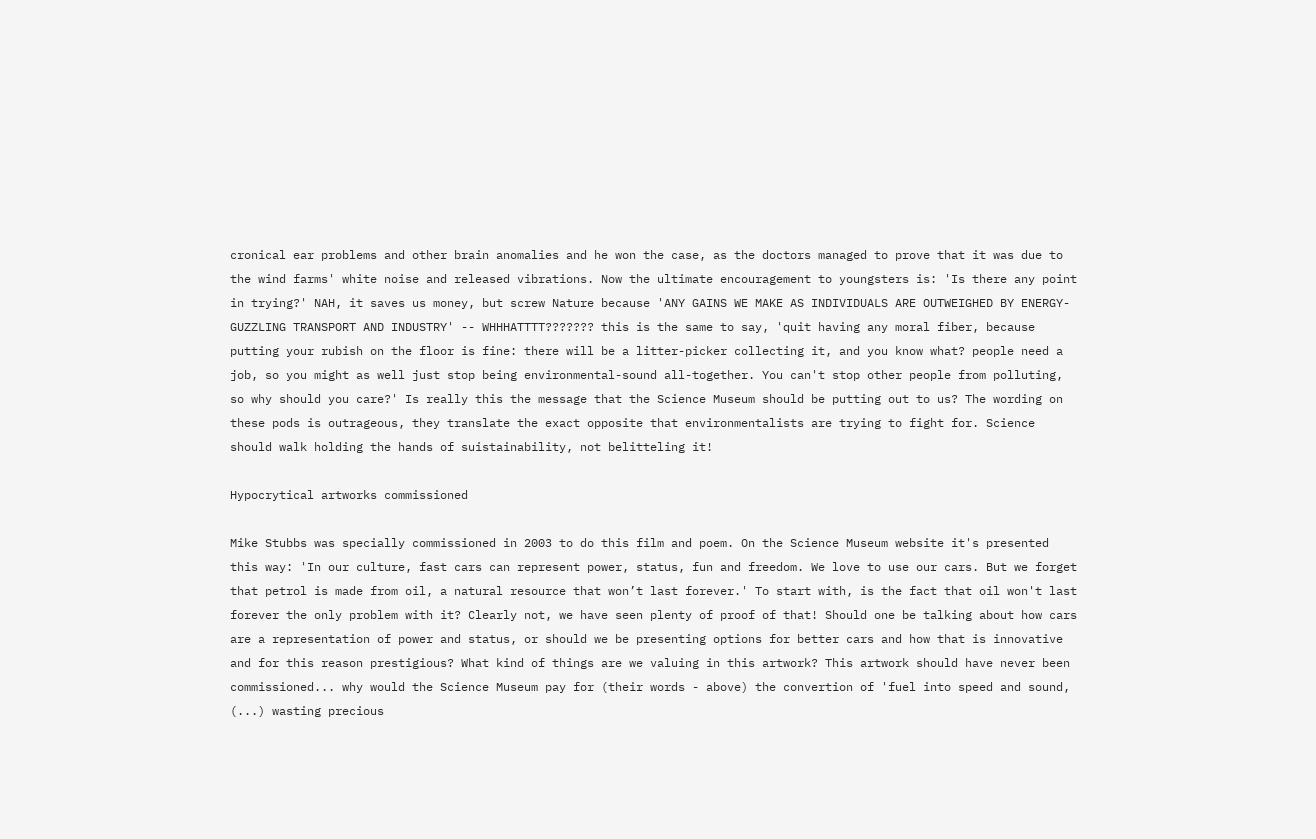cronical ear problems and other brain anomalies and he won the case, as the doctors managed to prove that it was due to the wind farms' white noise and released vibrations. Now the ultimate encouragement to youngsters is: 'Is there any point in trying?' NAH, it saves us money, but screw Nature because 'ANY GAINS WE MAKE AS INDIVIDUALS ARE OUTWEIGHED BY ENERGY-GUZZLING TRANSPORT AND INDUSTRY' -- WHHHATTTT??????? this is the same to say, 'quit having any moral fiber, because putting your rubish on the floor is fine: there will be a litter-picker collecting it, and you know what? people need a job, so you might as well just stop being environmental-sound all-together. You can't stop other people from polluting, so why should you care?' Is really this the message that the Science Museum should be putting out to us? The wording on these pods is outrageous, they translate the exact opposite that environmentalists are trying to fight for. Science should walk holding the hands of suistainability, not belitteling it!

Hypocrytical artworks commissioned

Mike Stubbs was specially commissioned in 2003 to do this film and poem. On the Science Museum website it's presented this way: 'In our culture, fast cars can represent power, status, fun and freedom. We love to use our cars. But we forget that petrol is made from oil, a natural resource that won’t last forever.' To start with, is the fact that oil won't last forever the only problem with it? Clearly not, we have seen plenty of proof of that! Should one be talking about how cars are a representation of power and status, or should we be presenting options for better cars and how that is innovative and for this reason prestigious? What kind of things are we valuing in this artwork? This artwork should have never been commissioned... why would the Science Museum pay for (their words - above) the convertion of 'fuel into speed and sound, (...) wasting precious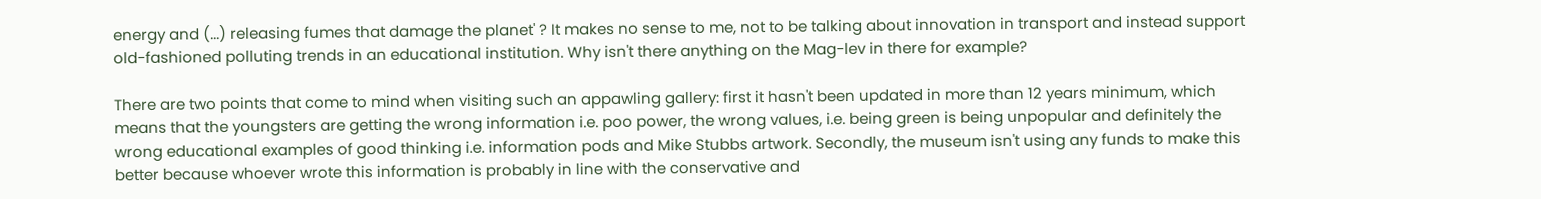energy and (...) releasing fumes that damage the planet' ? It makes no sense to me, not to be talking about innovation in transport and instead support old-fashioned polluting trends in an educational institution. Why isn't there anything on the Mag-lev in there for example?

There are two points that come to mind when visiting such an appawling gallery: first it hasn't been updated in more than 12 years minimum, which means that the youngsters are getting the wrong information i.e. poo power, the wrong values, i.e. being green is being unpopular and definitely the wrong educational examples of good thinking i.e. information pods and Mike Stubbs artwork. Secondly, the museum isn't using any funds to make this better because whoever wrote this information is probably in line with the conservative and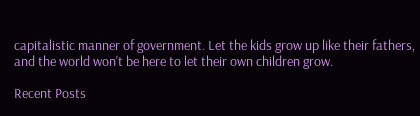capitalistic manner of government. Let the kids grow up like their fathers, and the world won't be here to let their own children grow.

Recent Posts